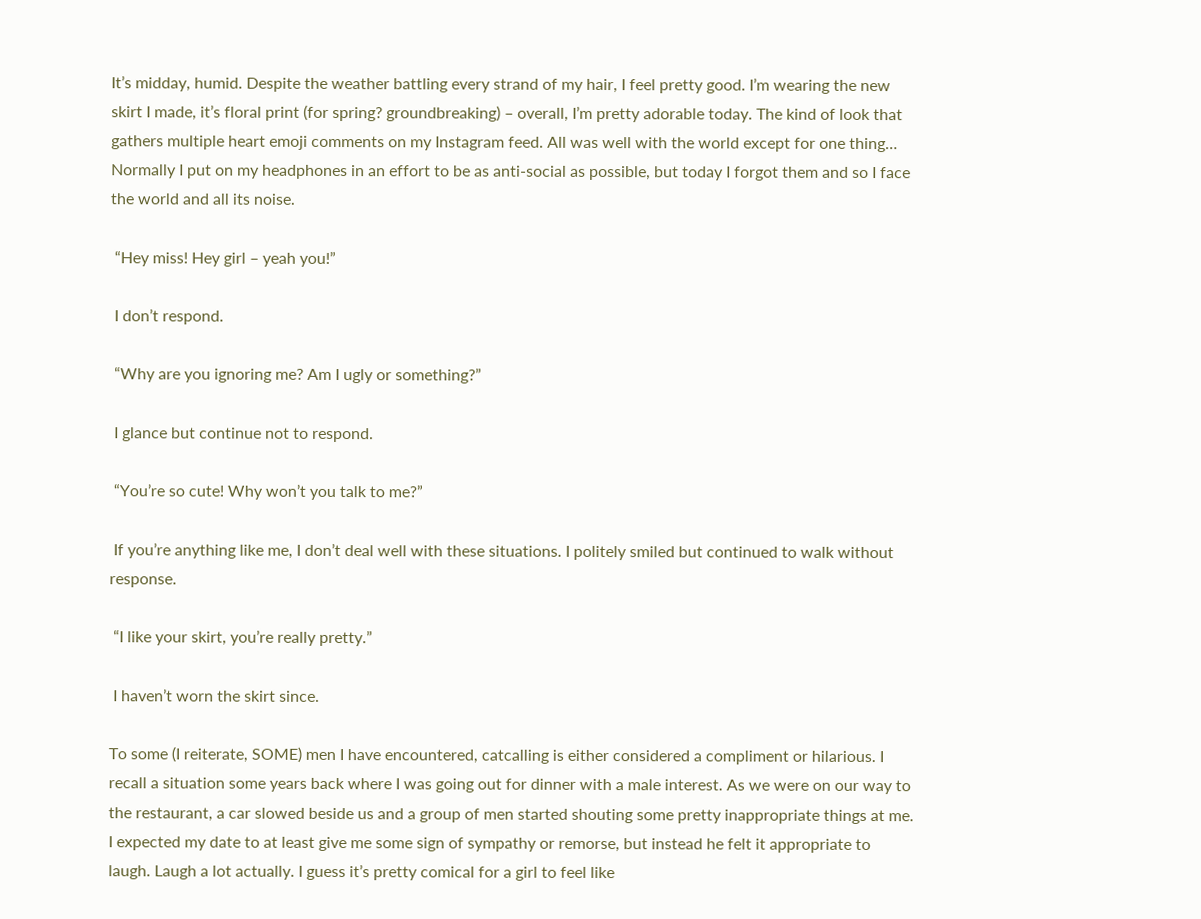It’s midday, humid. Despite the weather battling every strand of my hair, I feel pretty good. I’m wearing the new skirt I made, it’s floral print (for spring? groundbreaking) – overall, I’m pretty adorable today. The kind of look that gathers multiple heart emoji comments on my Instagram feed. All was well with the world except for one thing… Normally I put on my headphones in an effort to be as anti-social as possible, but today I forgot them and so I face the world and all its noise.

 “Hey miss! Hey girl – yeah you!”

 I don’t respond.

 “Why are you ignoring me? Am I ugly or something?”

 I glance but continue not to respond.

 “You’re so cute! Why won’t you talk to me?”

 If you’re anything like me, I don’t deal well with these situations. I politely smiled but continued to walk without response.

 “I like your skirt, you’re really pretty.”

 I haven’t worn the skirt since.

To some (I reiterate, SOME) men I have encountered, catcalling is either considered a compliment or hilarious. I recall a situation some years back where I was going out for dinner with a male interest. As we were on our way to the restaurant, a car slowed beside us and a group of men started shouting some pretty inappropriate things at me. I expected my date to at least give me some sign of sympathy or remorse, but instead he felt it appropriate to laugh. Laugh a lot actually. I guess it’s pretty comical for a girl to feel like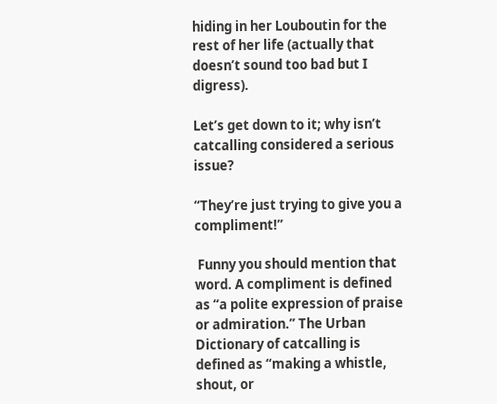hiding in her Louboutin for the rest of her life (actually that doesn’t sound too bad but I digress).

Let’s get down to it; why isn’t catcalling considered a serious issue?

“They’re just trying to give you a compliment!”

 Funny you should mention that word. A compliment is defined as “a polite expression of praise or admiration.” The Urban Dictionary of catcalling is defined as “making a whistle, shout, or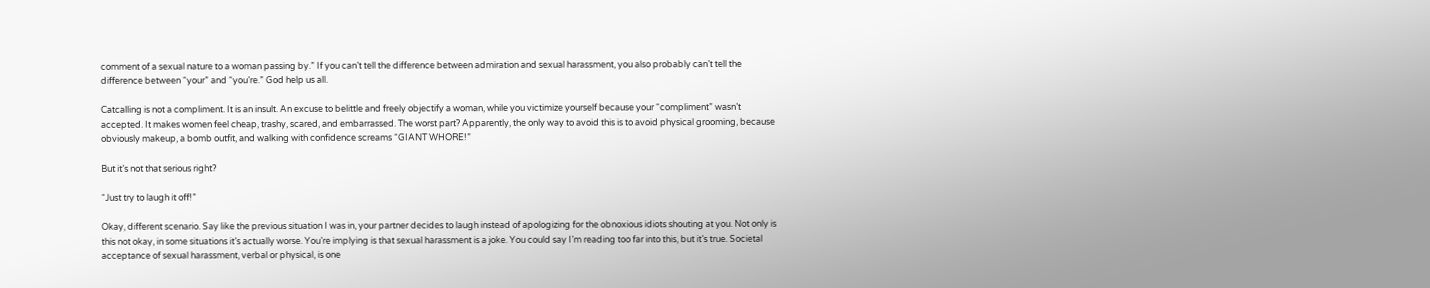comment of a sexual nature to a woman passing by.” If you can’t tell the difference between admiration and sexual harassment, you also probably can’t tell the difference between “your” and “you’re.” God help us all.

Catcalling is not a compliment. It is an insult. An excuse to belittle and freely objectify a woman, while you victimize yourself because your “compliment” wasn’t accepted. It makes women feel cheap, trashy, scared, and embarrassed. The worst part? Apparently, the only way to avoid this is to avoid physical grooming, because obviously makeup, a bomb outfit, and walking with confidence screams “GIANT WHORE!”

But it’s not that serious right?

“Just try to laugh it off!”

Okay, different scenario. Say like the previous situation I was in, your partner decides to laugh instead of apologizing for the obnoxious idiots shouting at you. Not only is this not okay, in some situations it’s actually worse. You’re implying is that sexual harassment is a joke. You could say I’m reading too far into this, but it’s true. Societal acceptance of sexual harassment, verbal or physical, is one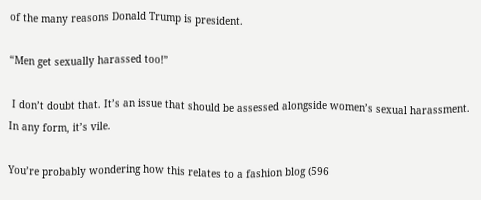of the many reasons Donald Trump is president.

“Men get sexually harassed too!”

 I don’t doubt that. It’s an issue that should be assessed alongside women’s sexual harassment. In any form, it’s vile.

You’re probably wondering how this relates to a fashion blog (596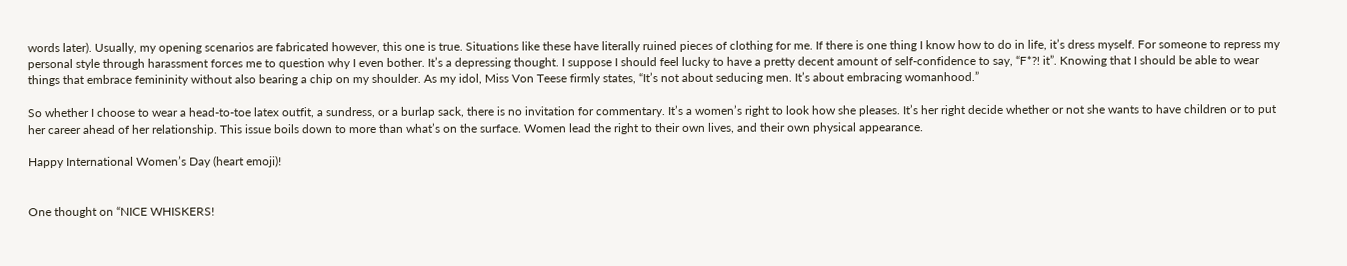words later). Usually, my opening scenarios are fabricated however, this one is true. Situations like these have literally ruined pieces of clothing for me. If there is one thing I know how to do in life, it’s dress myself. For someone to repress my personal style through harassment forces me to question why I even bother. It’s a depressing thought. I suppose I should feel lucky to have a pretty decent amount of self-confidence to say, “F*?! it”. Knowing that I should be able to wear things that embrace femininity without also bearing a chip on my shoulder. As my idol, Miss Von Teese firmly states, “It’s not about seducing men. It’s about embracing womanhood.”

So whether I choose to wear a head-to-toe latex outfit, a sundress, or a burlap sack, there is no invitation for commentary. It’s a women’s right to look how she pleases. It’s her right decide whether or not she wants to have children or to put her career ahead of her relationship. This issue boils down to more than what’s on the surface. Women lead the right to their own lives, and their own physical appearance.

Happy International Women’s Day (heart emoji)!


One thought on “NICE WHISKERS!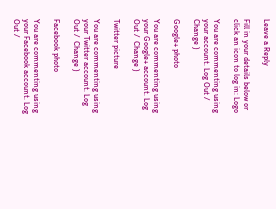Leave a Reply

Fill in your details below or click an icon to log in: Logo

You are commenting using your account. Log Out /  Change )

Google+ photo

You are commenting using your Google+ account. Log Out /  Change )

Twitter picture

You are commenting using your Twitter account. Log Out /  Change )

Facebook photo

You are commenting using your Facebook account. Log Out /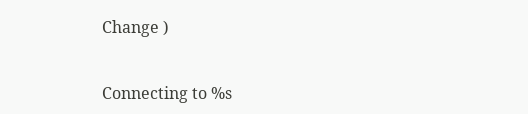Change )


Connecting to %s